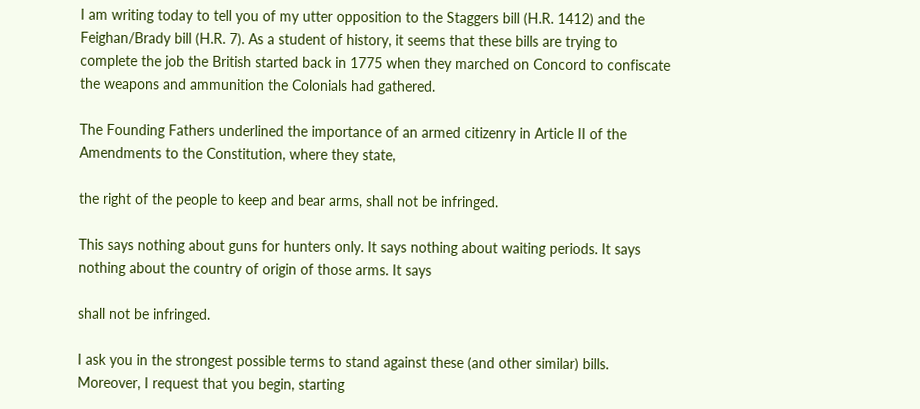I am writing today to tell you of my utter opposition to the Staggers bill (H.R. 1412) and the Feighan/Brady bill (H.R. 7). As a student of history, it seems that these bills are trying to complete the job the British started back in 1775 when they marched on Concord to confiscate the weapons and ammunition the Colonials had gathered.

The Founding Fathers underlined the importance of an armed citizenry in Article II of the Amendments to the Constitution, where they state,

the right of the people to keep and bear arms, shall not be infringed.

This says nothing about guns for hunters only. It says nothing about waiting periods. It says nothing about the country of origin of those arms. It says

shall not be infringed.

I ask you in the strongest possible terms to stand against these (and other similar) bills. Moreover, I request that you begin, starting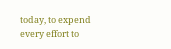today, to expend every effort to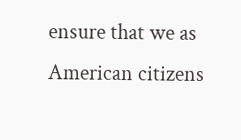ensure that we as American citizens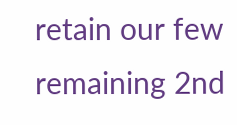retain our few remaining 2nd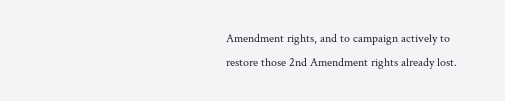Amendment rights, and to campaign actively to restore those 2nd Amendment rights already lost.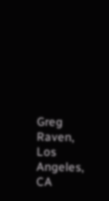Greg Raven, Los Angeles, CA